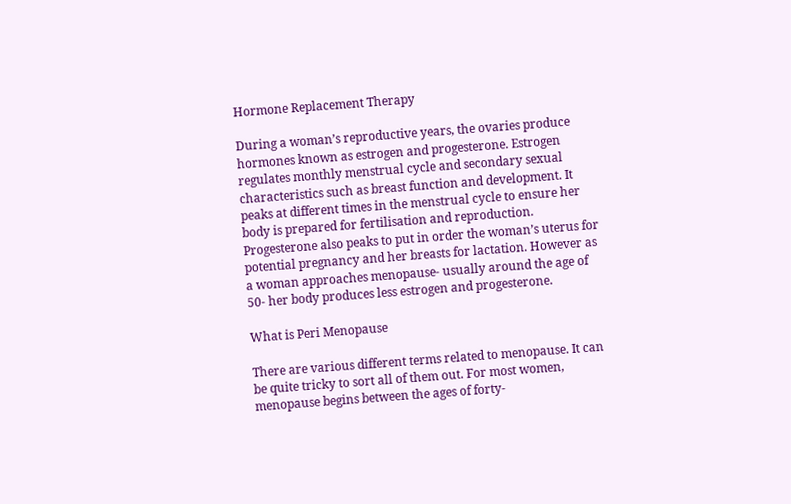Hormone Replacement Therapy

During a woman’s reproductive years, the ovaries produce hormones known as estrogen and progesterone. Estrogen regulates monthly menstrual cycle and secondary sexual characteristics such as breast function and development. It peaks at different times in the menstrual cycle to ensure her body is prepared for fertilisation and reproduction. Progesterone also peaks to put in order the woman’s uterus for potential pregnancy and her breasts for lactation. However as a woman approaches menopause- usually around the age of 50- her body produces less estrogen and progesterone.

What is Peri Menopause

There are various different terms related to menopause. It can be quite tricky to sort all of them out. For most women, menopause begins between the ages of forty-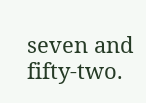seven and fifty-two.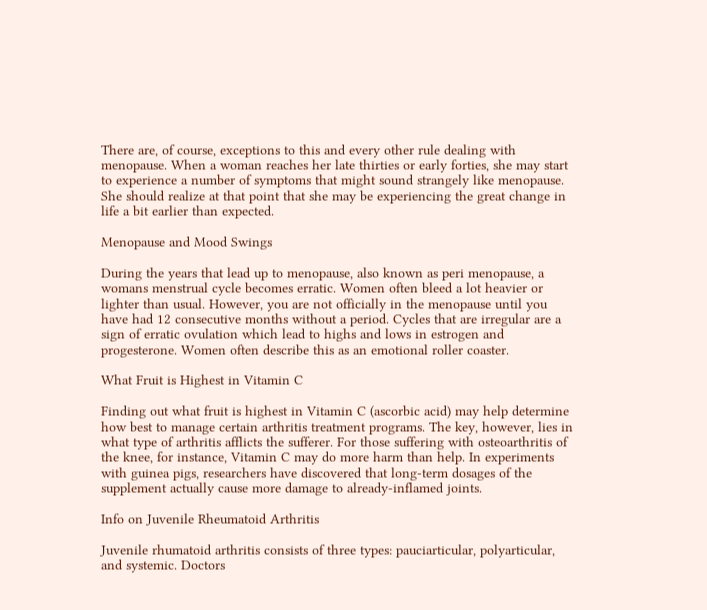There are, of course, exceptions to this and every other rule dealing with menopause. When a woman reaches her late thirties or early forties, she may start to experience a number of symptoms that might sound strangely like menopause. She should realize at that point that she may be experiencing the great change in life a bit earlier than expected.

Menopause and Mood Swings

During the years that lead up to menopause, also known as peri menopause, a womans menstrual cycle becomes erratic. Women often bleed a lot heavier or lighter than usual. However, you are not officially in the menopause until you have had 12 consecutive months without a period. Cycles that are irregular are a sign of erratic ovulation which lead to highs and lows in estrogen and progesterone. Women often describe this as an emotional roller coaster.

What Fruit is Highest in Vitamin C

Finding out what fruit is highest in Vitamin C (ascorbic acid) may help determine how best to manage certain arthritis treatment programs. The key, however, lies in what type of arthritis afflicts the sufferer. For those suffering with osteoarthritis of the knee, for instance, Vitamin C may do more harm than help. In experiments with guinea pigs, researchers have discovered that long-term dosages of the supplement actually cause more damage to already-inflamed joints.

Info on Juvenile Rheumatoid Arthritis

Juvenile rhumatoid arthritis consists of three types: pauciarticular, polyarticular, and systemic. Doctors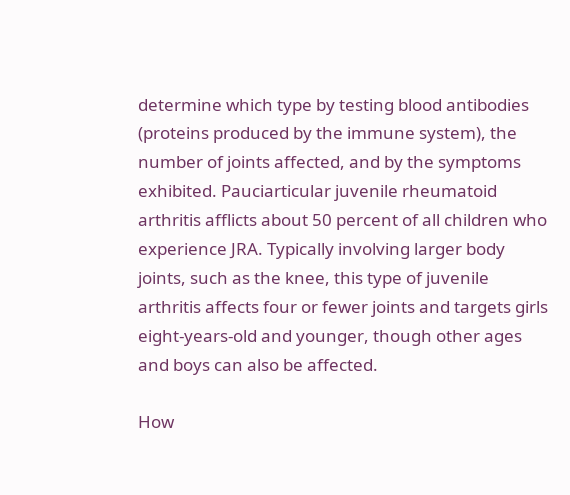determine which type by testing blood antibodies (proteins produced by the immune system), the number of joints affected, and by the symptoms exhibited. Pauciarticular juvenile rheumatoid arthritis afflicts about 50 percent of all children who experience JRA. Typically involving larger body joints, such as the knee, this type of juvenile arthritis affects four or fewer joints and targets girls eight-years-old and younger, though other ages and boys can also be affected.

How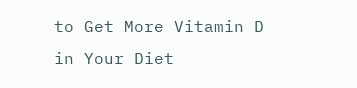to Get More Vitamin D in Your Diet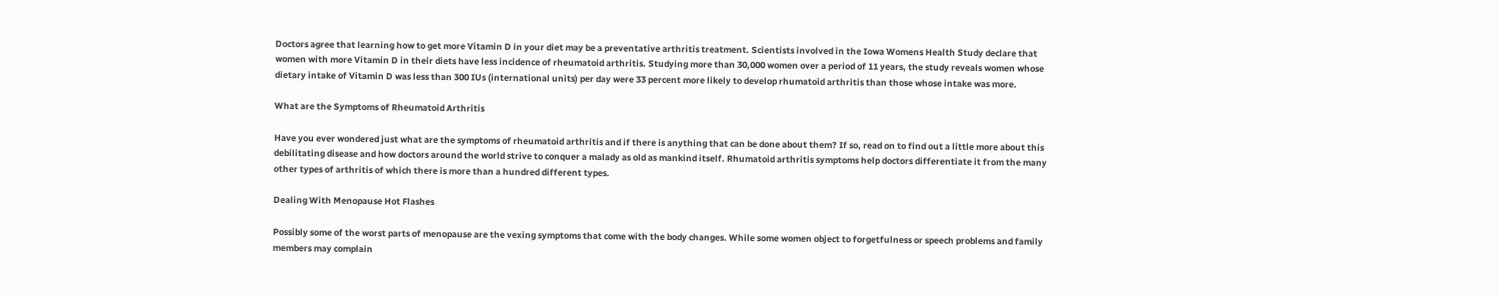Doctors agree that learning how to get more Vitamin D in your diet may be a preventative arthritis treatment. Scientists involved in the Iowa Womens Health Study declare that women with more Vitamin D in their diets have less incidence of rheumatoid arthritis. Studying more than 30,000 women over a period of 11 years, the study reveals women whose dietary intake of Vitamin D was less than 300 IUs (international units) per day were 33 percent more likely to develop rhumatoid arthritis than those whose intake was more.

What are the Symptoms of Rheumatoid Arthritis

Have you ever wondered just what are the symptoms of rheumatoid arthritis and if there is anything that can be done about them? If so, read on to find out a little more about this debilitating disease and how doctors around the world strive to conquer a malady as old as mankind itself. Rhumatoid arthritis symptoms help doctors differentiate it from the many other types of arthritis of which there is more than a hundred different types.

Dealing With Menopause Hot Flashes

Possibly some of the worst parts of menopause are the vexing symptoms that come with the body changes. While some women object to forgetfulness or speech problems and family members may complain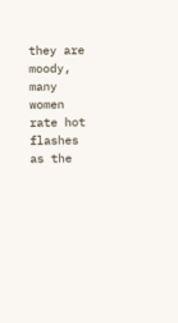they are moody, many women rate hot flashes as the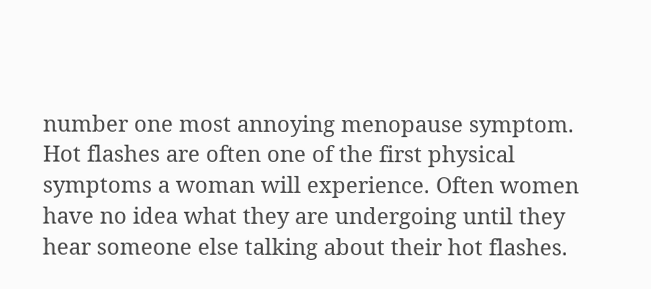number one most annoying menopause symptom. Hot flashes are often one of the first physical symptoms a woman will experience. Often women have no idea what they are undergoing until they hear someone else talking about their hot flashes.